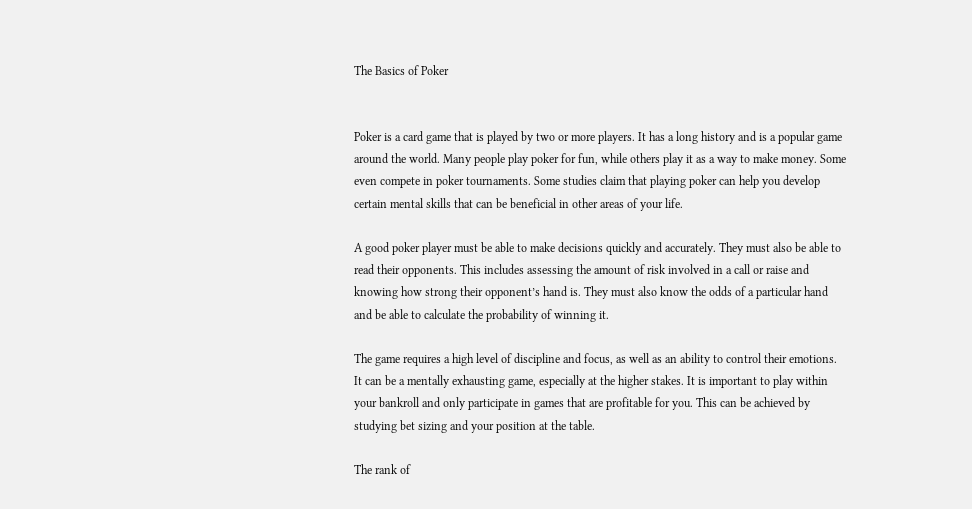The Basics of Poker


Poker is a card game that is played by two or more players. It has a long history and is a popular game around the world. Many people play poker for fun, while others play it as a way to make money. Some even compete in poker tournaments. Some studies claim that playing poker can help you develop certain mental skills that can be beneficial in other areas of your life.

A good poker player must be able to make decisions quickly and accurately. They must also be able to read their opponents. This includes assessing the amount of risk involved in a call or raise and knowing how strong their opponent’s hand is. They must also know the odds of a particular hand and be able to calculate the probability of winning it.

The game requires a high level of discipline and focus, as well as an ability to control their emotions. It can be a mentally exhausting game, especially at the higher stakes. It is important to play within your bankroll and only participate in games that are profitable for you. This can be achieved by studying bet sizing and your position at the table.

The rank of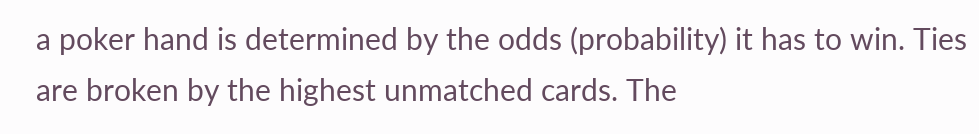a poker hand is determined by the odds (probability) it has to win. Ties are broken by the highest unmatched cards. The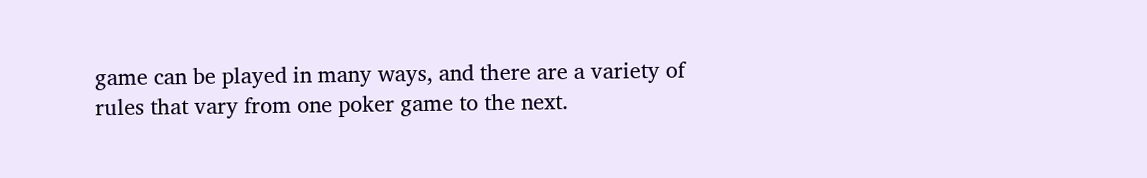game can be played in many ways, and there are a variety of rules that vary from one poker game to the next.